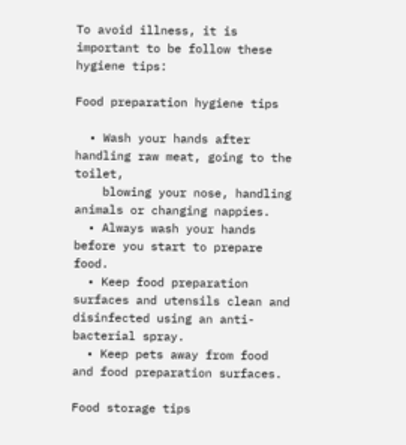To avoid illness, it is important to be follow these hygiene tips:

Food preparation hygiene tips

  • Wash your hands after handling raw meat, going to the toilet,
    blowing your nose, handling animals or changing nappies.
  • Always wash your hands before you start to prepare food.
  • Keep food preparation surfaces and utensils clean and disinfected using an anti-bacterial spray.
  • Keep pets away from food and food preparation surfaces.

Food storage tips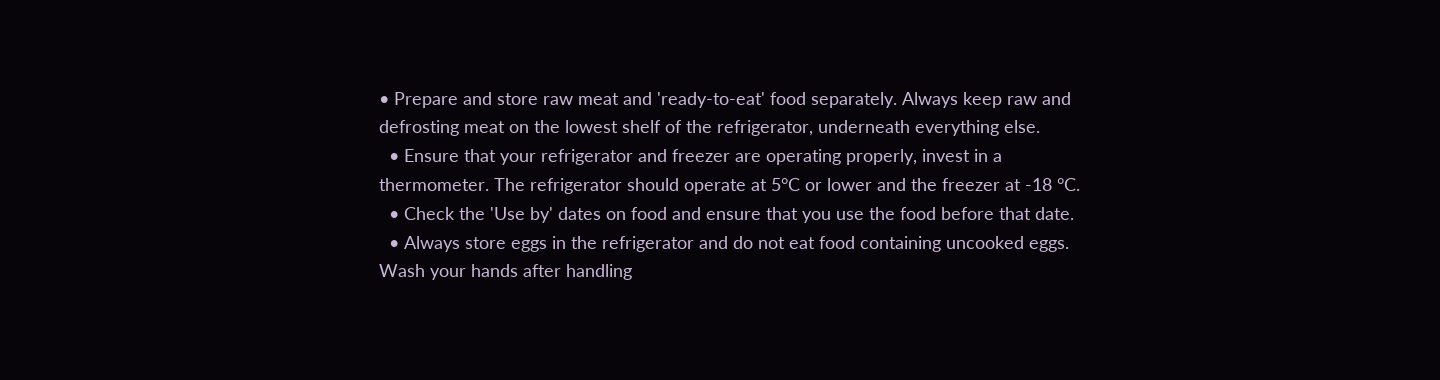• Prepare and store raw meat and 'ready-to-eat' food separately. Always keep raw and defrosting meat on the lowest shelf of the refrigerator, underneath everything else.
  • Ensure that your refrigerator and freezer are operating properly, invest in a thermometer. The refrigerator should operate at 5°C or lower and the freezer at -18 °C.
  • Check the 'Use by' dates on food and ensure that you use the food before that date.
  • Always store eggs in the refrigerator and do not eat food containing uncooked eggs. Wash your hands after handling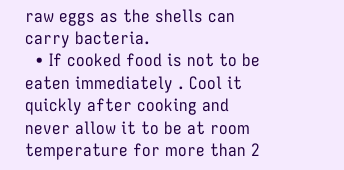raw eggs as the shells can carry bacteria.
  • If cooked food is not to be eaten immediately . Cool it quickly after cooking and never allow it to be at room temperature for more than 2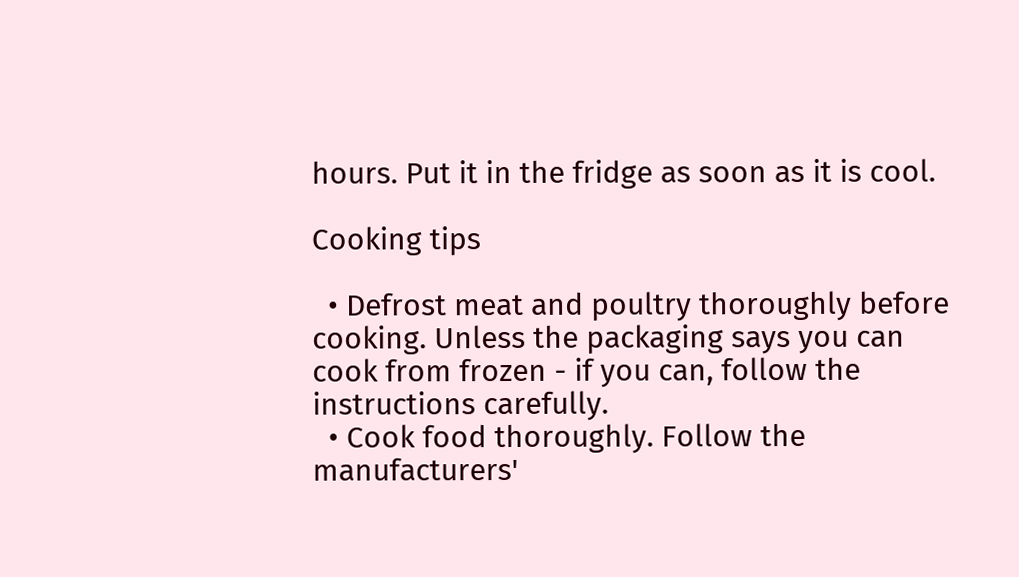hours. Put it in the fridge as soon as it is cool.

Cooking tips

  • Defrost meat and poultry thoroughly before cooking. Unless the packaging says you can cook from frozen - if you can, follow the instructions carefully.
  • Cook food thoroughly. Follow the manufacturers'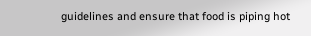guidelines and ensure that food is piping hot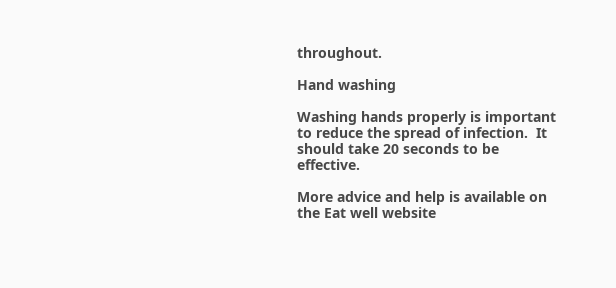throughout.

Hand washing

Washing hands properly is important to reduce the spread of infection.  It should take 20 seconds to be effective.

More advice and help is available on the Eat well website